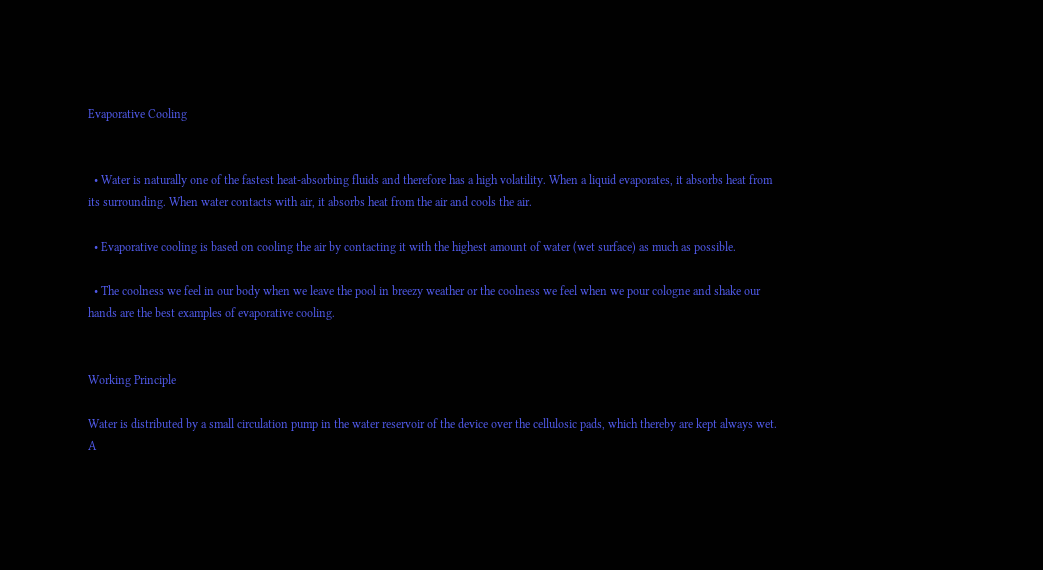Evaporative Cooling


  • Water is naturally one of the fastest heat-absorbing fluids and therefore has a high volatility. When a liquid evaporates, it absorbs heat from its surrounding. When water contacts with air, it absorbs heat from the air and cools the air.

  • Evaporative cooling is based on cooling the air by contacting it with the highest amount of water (wet surface) as much as possible.

  • The coolness we feel in our body when we leave the pool in breezy weather or the coolness we feel when we pour cologne and shake our hands are the best examples of evaporative cooling.


Working Principle

Water is distributed by a small circulation pump in the water reservoir of the device over the cellulosic pads, which thereby are kept always wet. A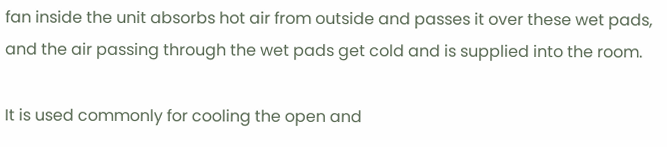fan inside the unit absorbs hot air from outside and passes it over these wet pads, and the air passing through the wet pads get cold and is supplied into the room.

It is used commonly for cooling the open and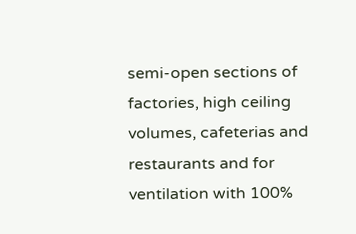semi-open sections of factories, high ceiling volumes, cafeterias and restaurants and for ventilation with 100%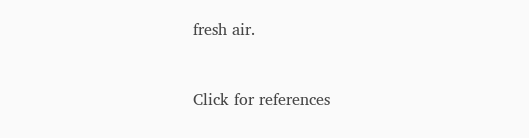fresh air.



Click for references